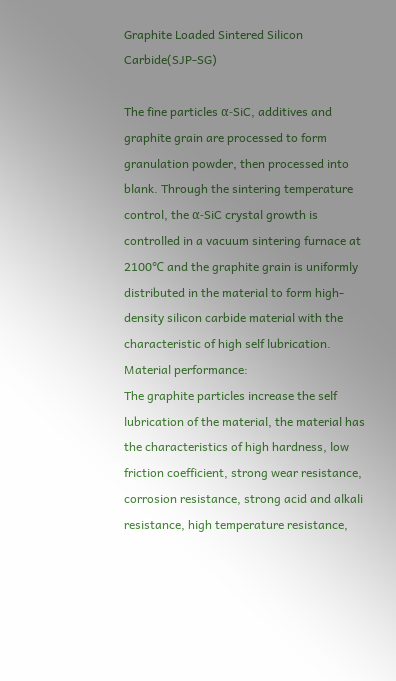Graphite Loaded Sintered Silicon Carbide(SJP-SG)

The fine particles α-SiC, additives and graphite grain are processed to form granulation powder, then processed into blank. Through the sintering temperature control, the α-SiC crystal growth is controlled in a vacuum sintering furnace at 2100℃ and the graphite grain is uniformly distributed in the material to form high-density silicon carbide material with the characteristic of high self lubrication.
Material performance:
The graphite particles increase the self lubrication of the material, the material has the characteristics of high hardness, low friction coefficient, strong wear resistance, corrosion resistance, strong acid and alkali resistance, high temperature resistance,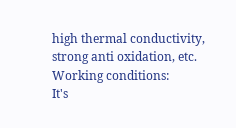high thermal conductivity, strong anti oxidation, etc.
Working conditions:
It's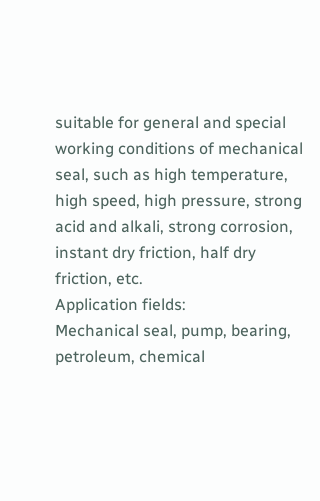suitable for general and special working conditions of mechanical seal, such as high temperature, high speed, high pressure, strong acid and alkali, strong corrosion, instant dry friction, half dry friction, etc.
Application fields:
Mechanical seal, pump, bearing, petroleum, chemical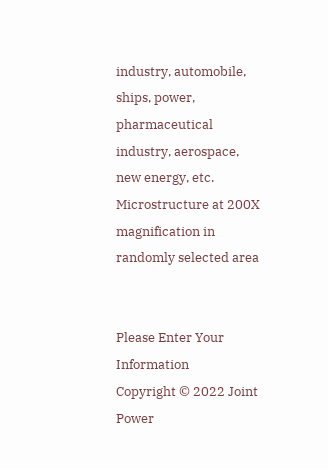industry, automobile, ships, power, pharmaceutical industry, aerospace, new energy, etc.
Microstructure at 200X magnification in randomly selected area


Please Enter Your Information
Copyright © 2022 Joint Power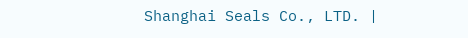Shanghai Seals Co., LTD. |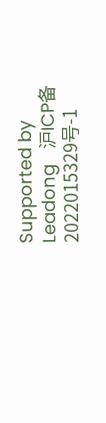Supported by Leadong   沪ICP备2022015329号-1